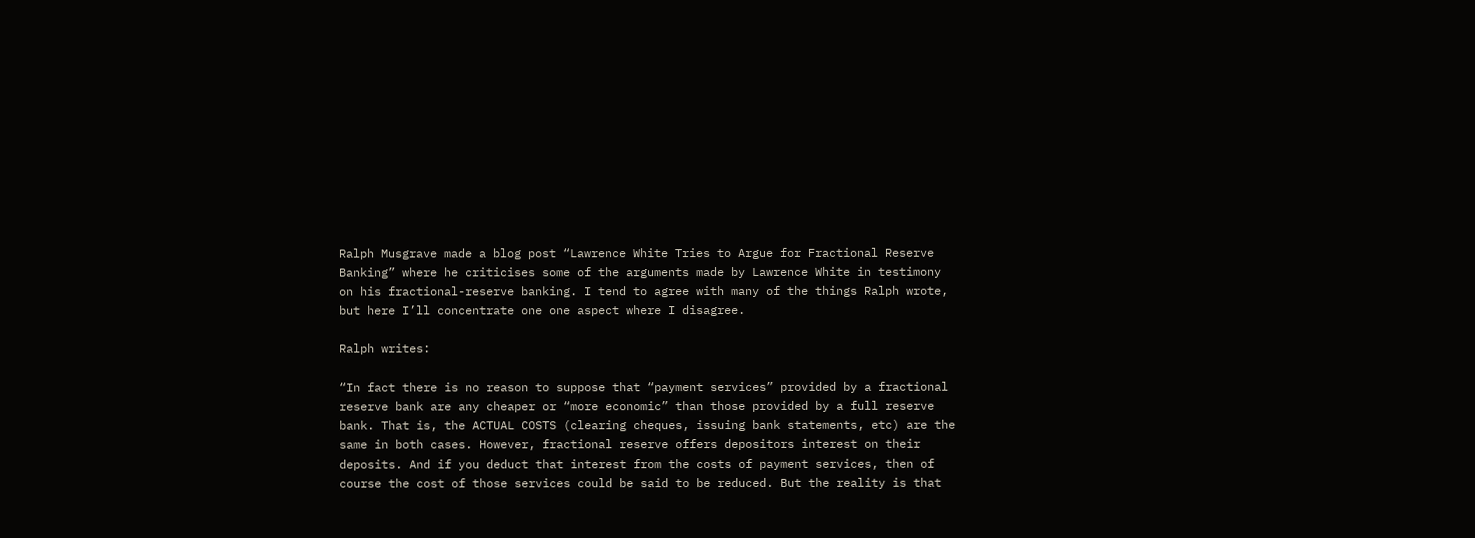Ralph Musgrave made a blog post “Lawrence White Tries to Argue for Fractional Reserve Banking” where he criticises some of the arguments made by Lawrence White in testimony on his fractional-reserve banking. I tend to agree with many of the things Ralph wrote, but here I’ll concentrate one one aspect where I disagree.

Ralph writes:

“In fact there is no reason to suppose that “payment services” provided by a fractional reserve bank are any cheaper or “more economic” than those provided by a full reserve bank. That is, the ACTUAL COSTS (clearing cheques, issuing bank statements, etc) are the same in both cases. However, fractional reserve offers depositors interest on their deposits. And if you deduct that interest from the costs of payment services, then of course the cost of those services could be said to be reduced. But the reality is that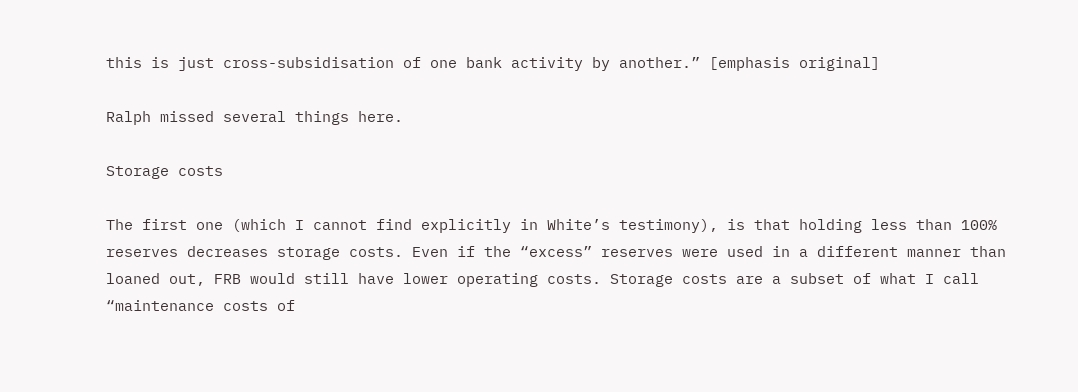this is just cross-subsidisation of one bank activity by another.” [emphasis original]

Ralph missed several things here.

Storage costs

The first one (which I cannot find explicitly in White’s testimony), is that holding less than 100% reserves decreases storage costs. Even if the “excess” reserves were used in a different manner than loaned out, FRB would still have lower operating costs. Storage costs are a subset of what I call “maintenance costs of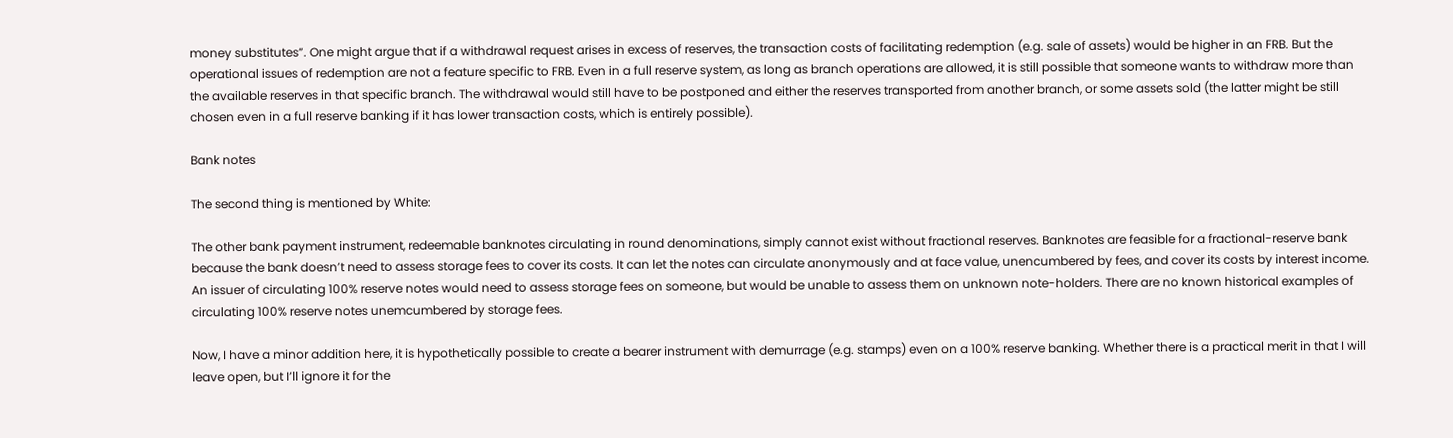money substitutes”. One might argue that if a withdrawal request arises in excess of reserves, the transaction costs of facilitating redemption (e.g. sale of assets) would be higher in an FRB. But the operational issues of redemption are not a feature specific to FRB. Even in a full reserve system, as long as branch operations are allowed, it is still possible that someone wants to withdraw more than the available reserves in that specific branch. The withdrawal would still have to be postponed and either the reserves transported from another branch, or some assets sold (the latter might be still chosen even in a full reserve banking if it has lower transaction costs, which is entirely possible).

Bank notes

The second thing is mentioned by White:

The other bank payment instrument, redeemable banknotes circulating in round denominations, simply cannot exist without fractional reserves. Banknotes are feasible for a fractional-reserve bank because the bank doesn’t need to assess storage fees to cover its costs. It can let the notes can circulate anonymously and at face value, unencumbered by fees, and cover its costs by interest income. An issuer of circulating 100% reserve notes would need to assess storage fees on someone, but would be unable to assess them on unknown note-holders. There are no known historical examples of circulating 100% reserve notes unemcumbered by storage fees.

Now, I have a minor addition here, it is hypothetically possible to create a bearer instrument with demurrage (e.g. stamps) even on a 100% reserve banking. Whether there is a practical merit in that I will leave open, but I’ll ignore it for the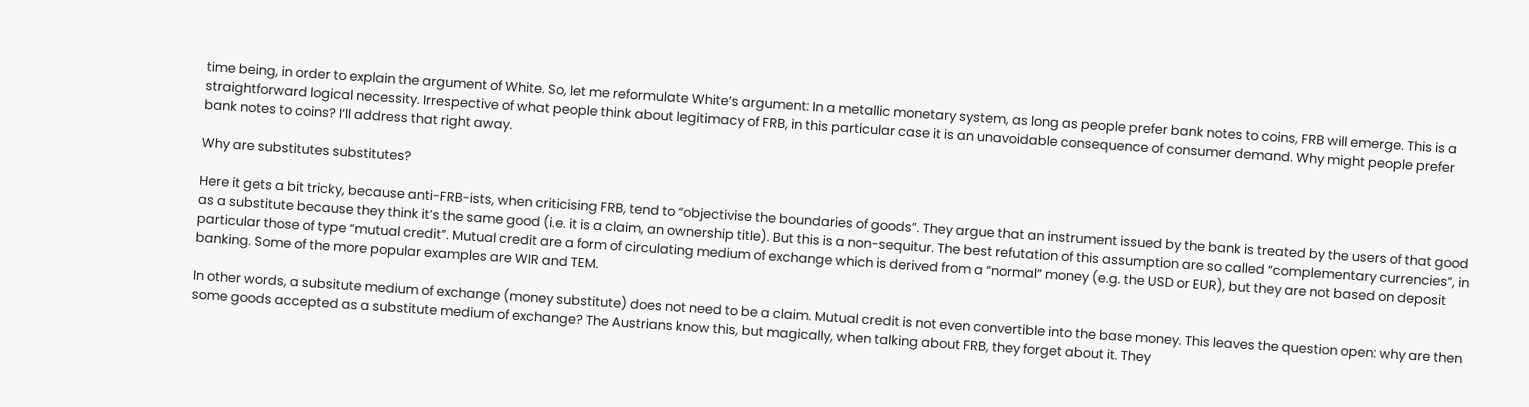time being, in order to explain the argument of White. So, let me reformulate White’s argument: In a metallic monetary system, as long as people prefer bank notes to coins, FRB will emerge. This is a straightforward logical necessity. Irrespective of what people think about legitimacy of FRB, in this particular case it is an unavoidable consequence of consumer demand. Why might people prefer bank notes to coins? I’ll address that right away.

Why are substitutes substitutes?

Here it gets a bit tricky, because anti-FRB-ists, when criticising FRB, tend to “objectivise the boundaries of goods”. They argue that an instrument issued by the bank is treated by the users of that good as a substitute because they think it’s the same good (i.e. it is a claim, an ownership title). But this is a non-sequitur. The best refutation of this assumption are so called “complementary currencies”, in particular those of type “mutual credit”. Mutual credit are a form of circulating medium of exchange which is derived from a “normal” money (e.g. the USD or EUR), but they are not based on deposit banking. Some of the more popular examples are WIR and TEM.

In other words, a subsitute medium of exchange (money substitute) does not need to be a claim. Mutual credit is not even convertible into the base money. This leaves the question open: why are then some goods accepted as a substitute medium of exchange? The Austrians know this, but magically, when talking about FRB, they forget about it. They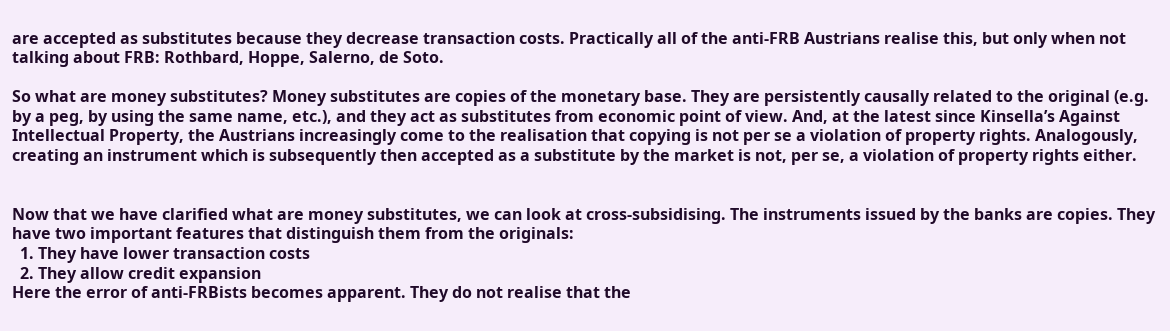are accepted as substitutes because they decrease transaction costs. Practically all of the anti-FRB Austrians realise this, but only when not talking about FRB: Rothbard, Hoppe, Salerno, de Soto.

So what are money substitutes? Money substitutes are copies of the monetary base. They are persistently causally related to the original (e.g. by a peg, by using the same name, etc.), and they act as substitutes from economic point of view. And, at the latest since Kinsella’s Against Intellectual Property, the Austrians increasingly come to the realisation that copying is not per se a violation of property rights. Analogously, creating an instrument which is subsequently then accepted as a substitute by the market is not, per se, a violation of property rights either.


Now that we have clarified what are money substitutes, we can look at cross-subsidising. The instruments issued by the banks are copies. They have two important features that distinguish them from the originals:
  1. They have lower transaction costs
  2. They allow credit expansion
Here the error of anti-FRBists becomes apparent. They do not realise that the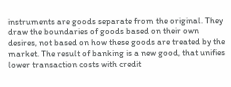instruments are goods separate from the original. They draw the boundaries of goods based on their own desires, not based on how these goods are treated by the market. The result of banking is a new good, that unifies lower transaction costs with credit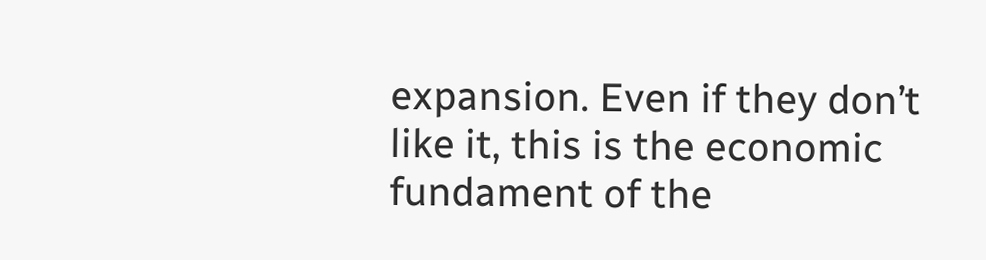expansion. Even if they don’t like it, this is the economic fundament of the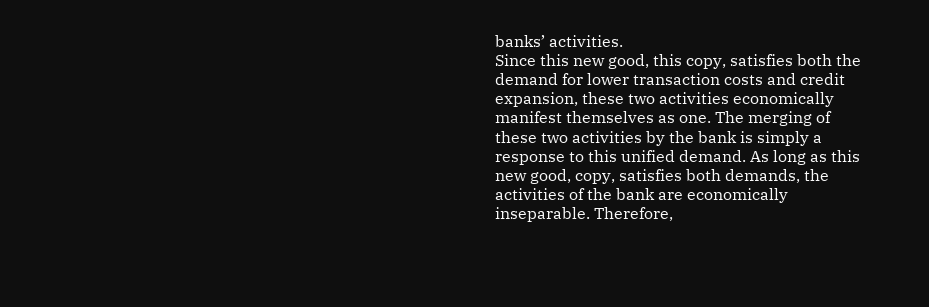banks’ activities.
Since this new good, this copy, satisfies both the demand for lower transaction costs and credit expansion, these two activities economically manifest themselves as one. The merging of these two activities by the bank is simply a response to this unified demand. As long as this new good, copy, satisfies both demands, the activities of the bank are economically inseparable. Therefore,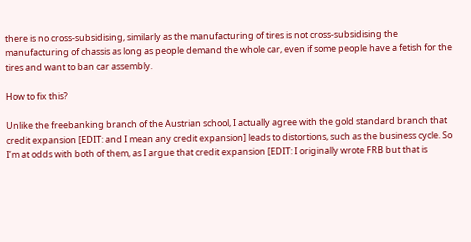there is no cross-subsidising, similarly as the manufacturing of tires is not cross-subsidising the manufacturing of chassis as long as people demand the whole car, even if some people have a fetish for the tires and want to ban car assembly.

How to fix this?

Unlike the freebanking branch of the Austrian school, I actually agree with the gold standard branch that credit expansion [EDIT: and I mean any credit expansion] leads to distortions, such as the business cycle. So I’m at odds with both of them, as I argue that credit expansion [EDIT: I originally wrote FRB but that is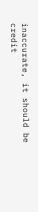inaccurate, it should be credit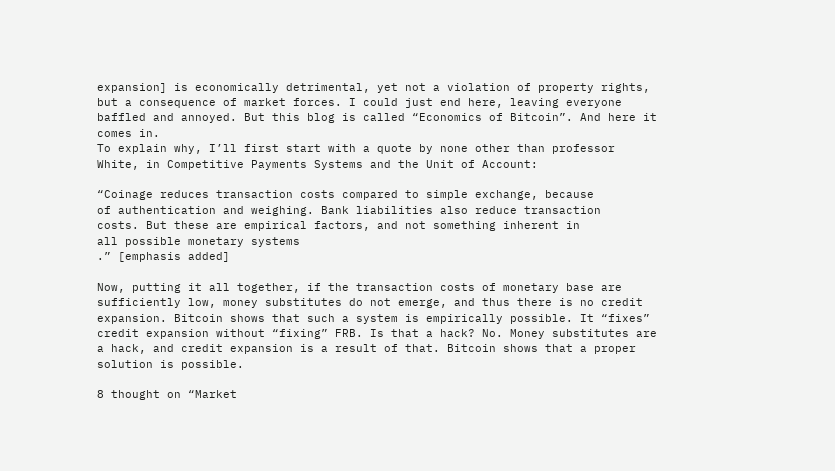expansion] is economically detrimental, yet not a violation of property rights, but a consequence of market forces. I could just end here, leaving everyone baffled and annoyed. But this blog is called “Economics of Bitcoin”. And here it comes in.
To explain why, I’ll first start with a quote by none other than professor White, in Competitive Payments Systems and the Unit of Account:

“Coinage reduces transaction costs compared to simple exchange, because
of authentication and weighing. Bank liabilities also reduce transaction
costs. But these are empirical factors, and not something inherent in
all possible monetary systems
.” [emphasis added]

Now, putting it all together, if the transaction costs of monetary base are sufficiently low, money substitutes do not emerge, and thus there is no credit expansion. Bitcoin shows that such a system is empirically possible. It “fixes” credit expansion without “fixing” FRB. Is that a hack? No. Money substitutes are a hack, and credit expansion is a result of that. Bitcoin shows that a proper solution is possible.

8 thought on “Market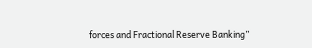forces and Fractional Reserve Banking”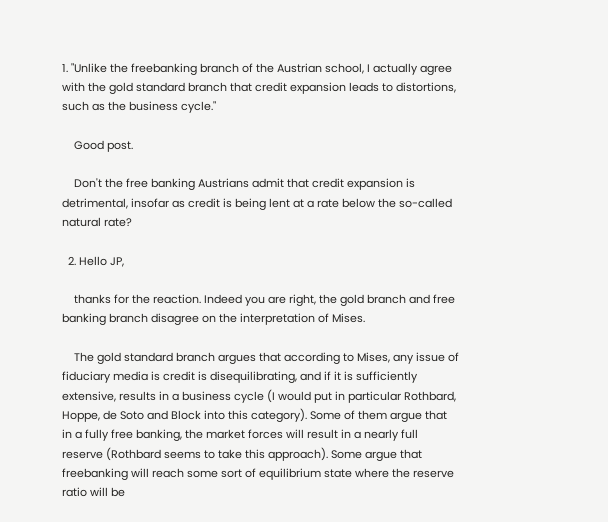1. "Unlike the freebanking branch of the Austrian school, I actually agree with the gold standard branch that credit expansion leads to distortions, such as the business cycle."

    Good post.

    Don't the free banking Austrians admit that credit expansion is detrimental, insofar as credit is being lent at a rate below the so-called natural rate?

  2. Hello JP,

    thanks for the reaction. Indeed you are right, the gold branch and free banking branch disagree on the interpretation of Mises.

    The gold standard branch argues that according to Mises, any issue of fiduciary media is credit is disequilibrating, and if it is sufficiently extensive, results in a business cycle (I would put in particular Rothbard, Hoppe, de Soto and Block into this category). Some of them argue that in a fully free banking, the market forces will result in a nearly full reserve (Rothbard seems to take this approach). Some argue that freebanking will reach some sort of equilibrium state where the reserve ratio will be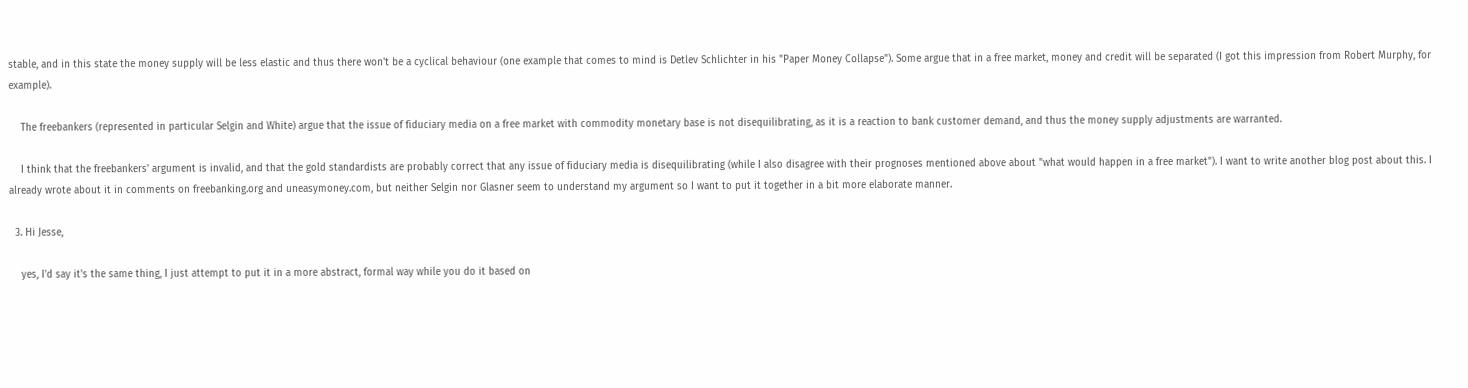stable, and in this state the money supply will be less elastic and thus there won't be a cyclical behaviour (one example that comes to mind is Detlev Schlichter in his "Paper Money Collapse"). Some argue that in a free market, money and credit will be separated (I got this impression from Robert Murphy, for example).

    The freebankers (represented in particular Selgin and White) argue that the issue of fiduciary media on a free market with commodity monetary base is not disequilibrating, as it is a reaction to bank customer demand, and thus the money supply adjustments are warranted.

    I think that the freebankers' argument is invalid, and that the gold standardists are probably correct that any issue of fiduciary media is disequilibrating (while I also disagree with their prognoses mentioned above about "what would happen in a free market"). I want to write another blog post about this. I already wrote about it in comments on freebanking.org and uneasymoney.com, but neither Selgin nor Glasner seem to understand my argument so I want to put it together in a bit more elaborate manner.

  3. Hi Jesse,

    yes, I'd say it's the same thing, I just attempt to put it in a more abstract, formal way while you do it based on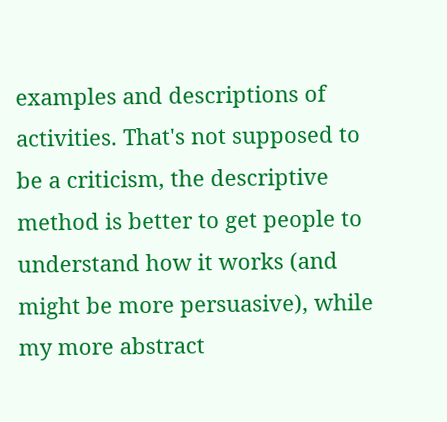examples and descriptions of activities. That's not supposed to be a criticism, the descriptive method is better to get people to understand how it works (and might be more persuasive), while my more abstract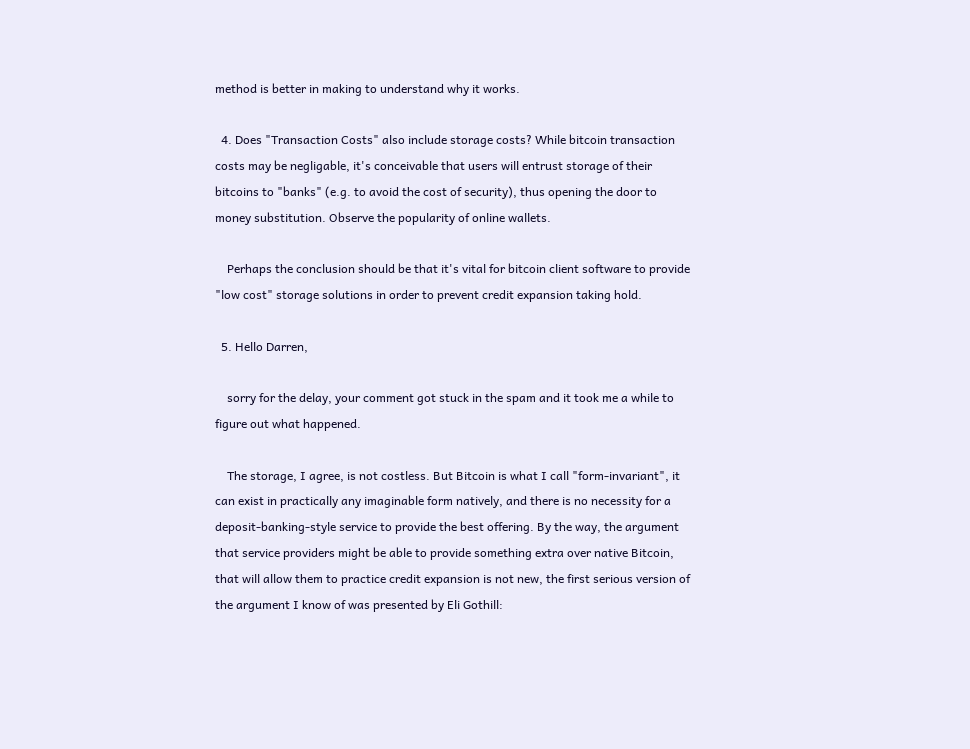method is better in making to understand why it works.

  4. Does "Transaction Costs" also include storage costs? While bitcoin transaction costs may be negligable, it's conceivable that users will entrust storage of their bitcoins to "banks" (e.g. to avoid the cost of security), thus opening the door to money substitution. Observe the popularity of online wallets.

    Perhaps the conclusion should be that it's vital for bitcoin client software to provide "low cost" storage solutions in order to prevent credit expansion taking hold.

  5. Hello Darren,

    sorry for the delay, your comment got stuck in the spam and it took me a while to figure out what happened.

    The storage, I agree, is not costless. But Bitcoin is what I call "form-invariant", it can exist in practically any imaginable form natively, and there is no necessity for a deposit-banking-style service to provide the best offering. By the way, the argument that service providers might be able to provide something extra over native Bitcoin, that will allow them to practice credit expansion is not new, the first serious version of the argument I know of was presented by Eli Gothill: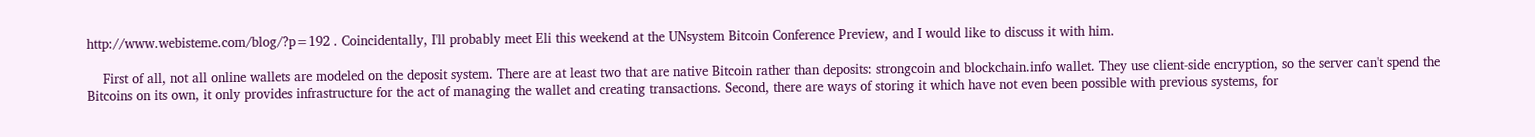http://www.webisteme.com/blog/?p=192 . Coincidentally, I'll probably meet Eli this weekend at the UNsystem Bitcoin Conference Preview, and I would like to discuss it with him.

    First of all, not all online wallets are modeled on the deposit system. There are at least two that are native Bitcoin rather than deposits: strongcoin and blockchain.info wallet. They use client-side encryption, so the server can't spend the Bitcoins on its own, it only provides infrastructure for the act of managing the wallet and creating transactions. Second, there are ways of storing it which have not even been possible with previous systems, for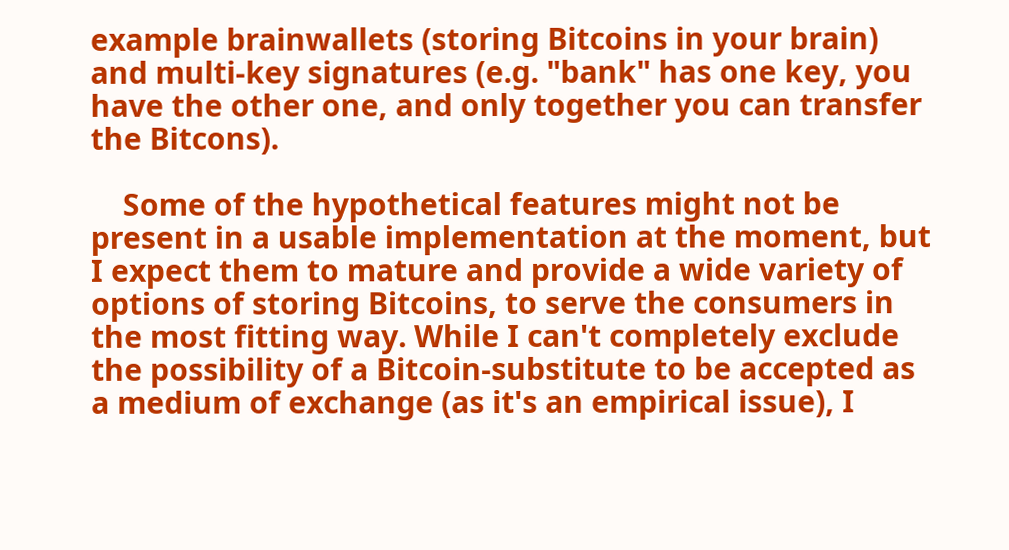example brainwallets (storing Bitcoins in your brain) and multi-key signatures (e.g. "bank" has one key, you have the other one, and only together you can transfer the Bitcons).

    Some of the hypothetical features might not be present in a usable implementation at the moment, but I expect them to mature and provide a wide variety of options of storing Bitcoins, to serve the consumers in the most fitting way. While I can't completely exclude the possibility of a Bitcoin-substitute to be accepted as a medium of exchange (as it's an empirical issue), I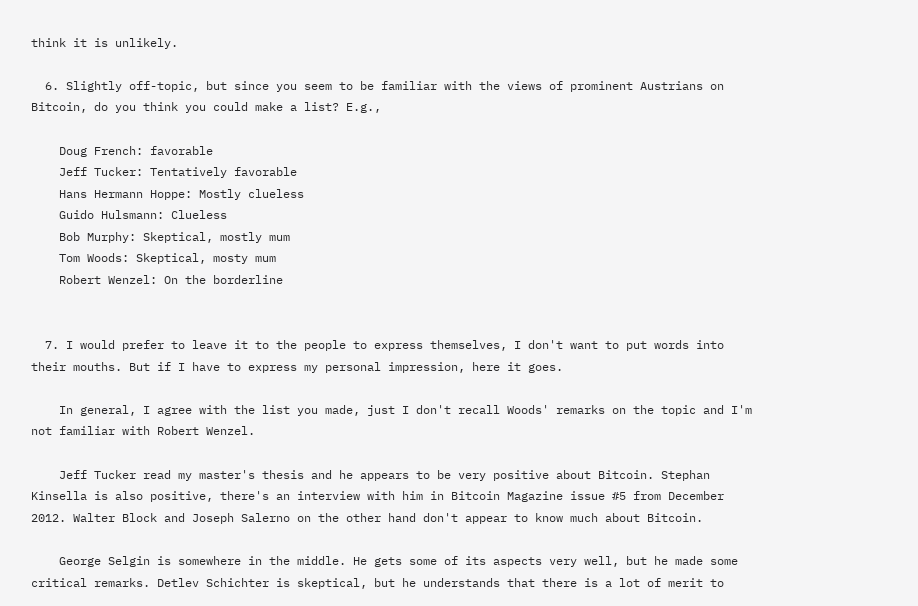think it is unlikely.

  6. Slightly off-topic, but since you seem to be familiar with the views of prominent Austrians on Bitcoin, do you think you could make a list? E.g.,

    Doug French: favorable
    Jeff Tucker: Tentatively favorable
    Hans Hermann Hoppe: Mostly clueless
    Guido Hulsmann: Clueless
    Bob Murphy: Skeptical, mostly mum
    Tom Woods: Skeptical, mosty mum
    Robert Wenzel: On the borderline


  7. I would prefer to leave it to the people to express themselves, I don't want to put words into their mouths. But if I have to express my personal impression, here it goes.

    In general, I agree with the list you made, just I don't recall Woods' remarks on the topic and I'm not familiar with Robert Wenzel.

    Jeff Tucker read my master's thesis and he appears to be very positive about Bitcoin. Stephan Kinsella is also positive, there's an interview with him in Bitcoin Magazine issue #5 from December 2012. Walter Block and Joseph Salerno on the other hand don't appear to know much about Bitcoin.

    George Selgin is somewhere in the middle. He gets some of its aspects very well, but he made some critical remarks. Detlev Schichter is skeptical, but he understands that there is a lot of merit to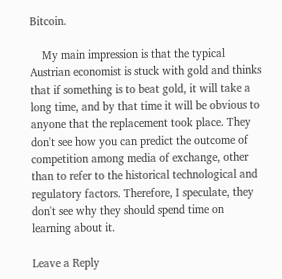Bitcoin.

    My main impression is that the typical Austrian economist is stuck with gold and thinks that if something is to beat gold, it will take a long time, and by that time it will be obvious to anyone that the replacement took place. They don't see how you can predict the outcome of competition among media of exchange, other than to refer to the historical technological and regulatory factors. Therefore, I speculate, they don't see why they should spend time on learning about it.

Leave a Reply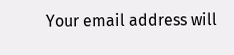Your email address will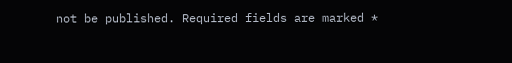not be published. Required fields are marked *